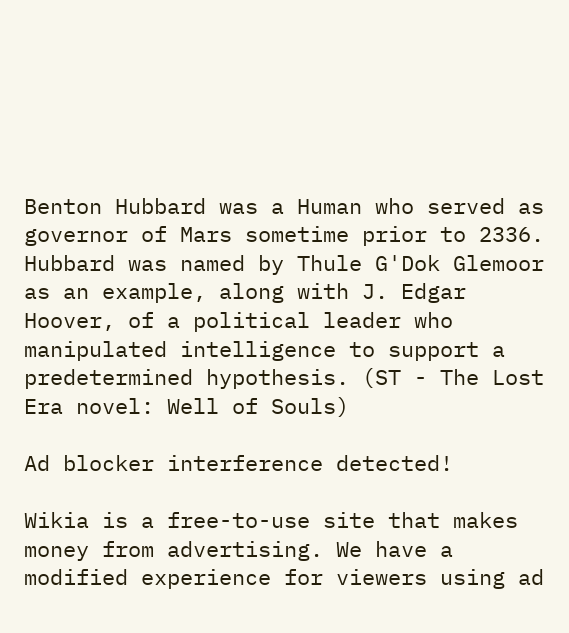Benton Hubbard was a Human who served as governor of Mars sometime prior to 2336. Hubbard was named by Thule G'Dok Glemoor as an example, along with J. Edgar Hoover, of a political leader who manipulated intelligence to support a predetermined hypothesis. (ST - The Lost Era novel: Well of Souls)

Ad blocker interference detected!

Wikia is a free-to-use site that makes money from advertising. We have a modified experience for viewers using ad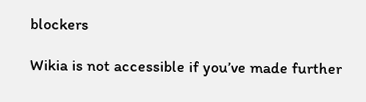blockers

Wikia is not accessible if you’ve made further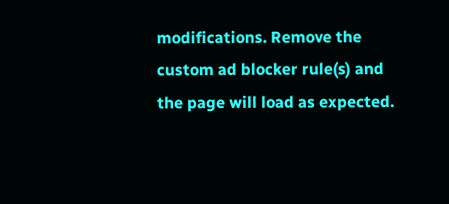modifications. Remove the custom ad blocker rule(s) and the page will load as expected.